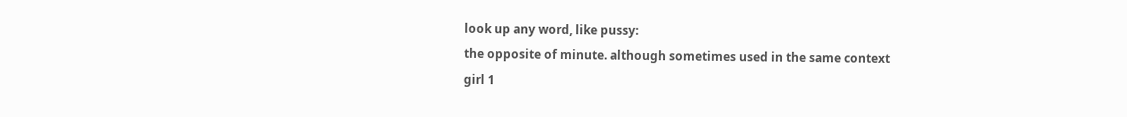look up any word, like pussy:
the opposite of minute. although sometimes used in the same context
girl 1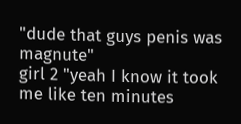"dude that guys penis was magnute"
girl 2 "yeah I know it took me like ten minutes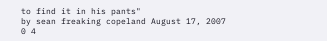to find it in his pants"
by sean freaking copeland August 17, 2007
0 4